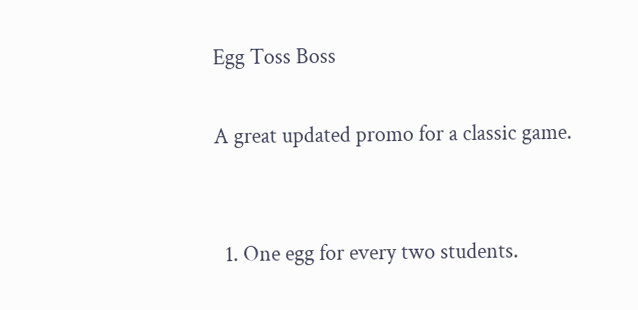Egg Toss Boss

A great updated promo for a classic game.


  1. One egg for every two students.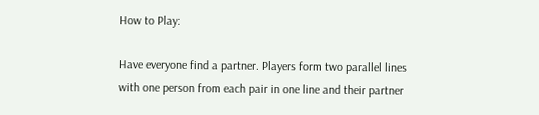How to Play:

Have everyone find a partner. Players form two parallel lines with one person from each pair in one line and their partner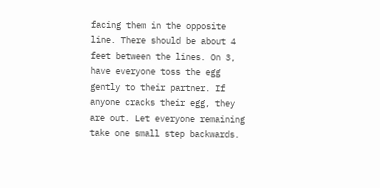facing them in the opposite line. There should be about 4 feet between the lines. On 3, have everyone toss the egg gently to their partner. If anyone cracks their egg, they are out. Let everyone remaining take one small step backwards.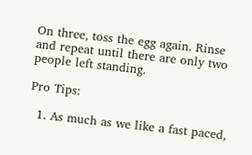On three, toss the egg again. Rinse and repeat until there are only two people left standing.

Pro Tips:

  1. As much as we like a fast paced,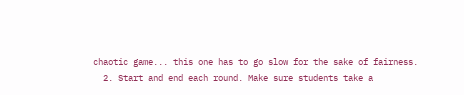chaotic game... this one has to go slow for the sake of fairness.
  2. Start and end each round. Make sure students take a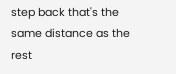step back that's the same distance as the rest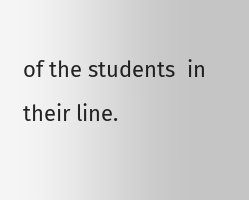of the students  in their line.